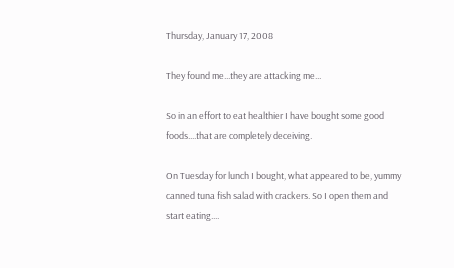Thursday, January 17, 2008

They found me...they are attacking me...

So in an effort to eat healthier I have bought some good foods....that are completely deceiving.

On Tuesday for lunch I bought, what appeared to be, yummy canned tuna fish salad with crackers. So I open them and start eating....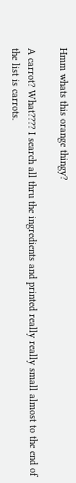Hmm whats this orange thingy?

A carrot? What???? I search all thru the ingredients and printed really really small almost to the end of the list is carrots.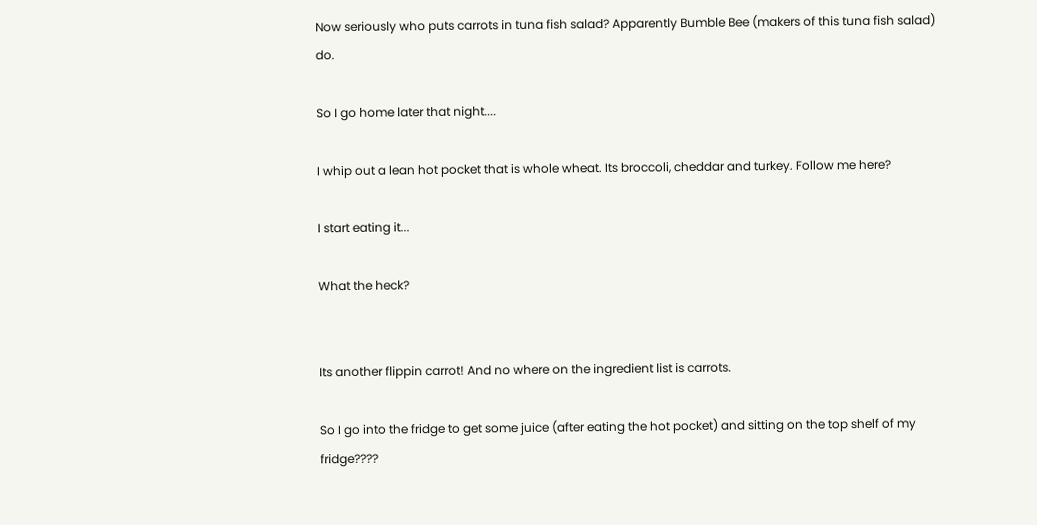Now seriously who puts carrots in tuna fish salad? Apparently Bumble Bee (makers of this tuna fish salad) do.

So I go home later that night....

I whip out a lean hot pocket that is whole wheat. Its broccoli, cheddar and turkey. Follow me here?

I start eating it...

What the heck?


Its another flippin carrot! And no where on the ingredient list is carrots.

So I go into the fridge to get some juice (after eating the hot pocket) and sitting on the top shelf of my fridge????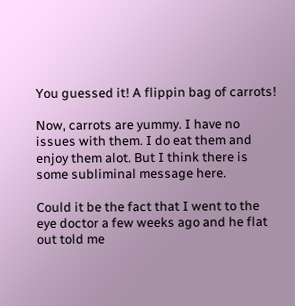You guessed it! A flippin bag of carrots!

Now, carrots are yummy. I have no issues with them. I do eat them and enjoy them alot. But I think there is some subliminal message here.

Could it be the fact that I went to the eye doctor a few weeks ago and he flat out told me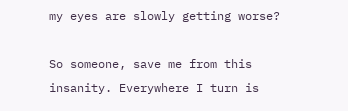my eyes are slowly getting worse?

So someone, save me from this insanity. Everywhere I turn is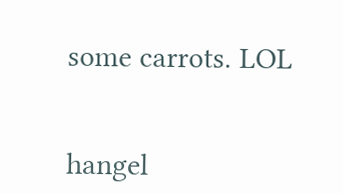some carrots. LOL


hangel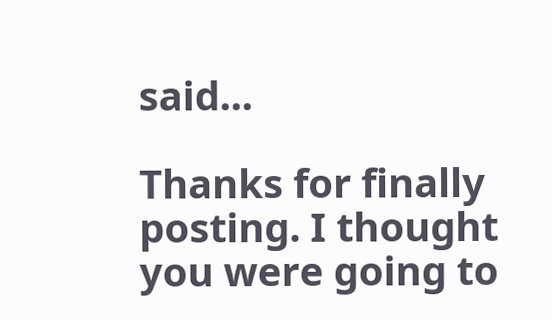said...

Thanks for finally posting. I thought you were going to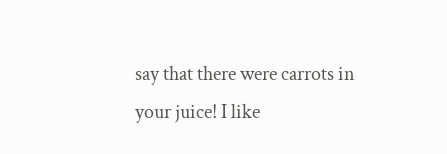say that there were carrots in your juice! I like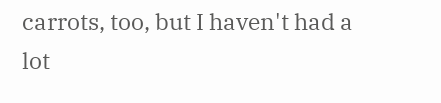carrots, too, but I haven't had a lot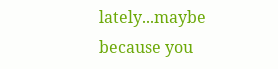lately...maybe because you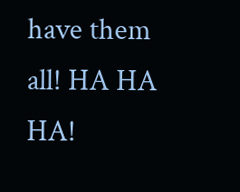have them all! HA HA HA!